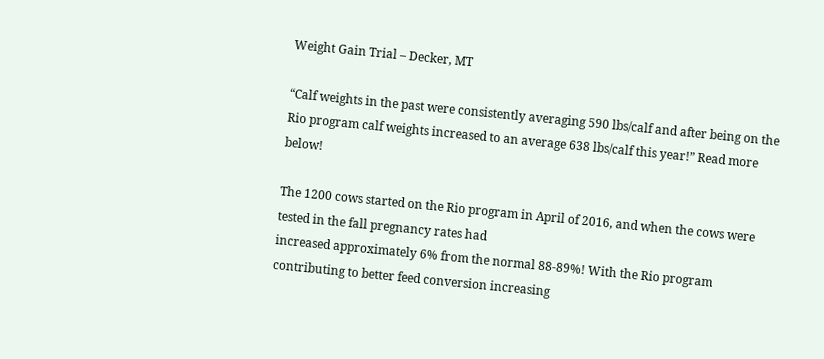Weight Gain Trial – Decker, MT

“Calf weights in the past were consistently averaging 590 lbs/calf and after being on the Rio program calf weights increased to an average 638 lbs/calf this year!” Read more below!

The 1200 cows started on the Rio program in April of 2016, and when the cows were tested in the fall pregnancy rates had
increased approximately 6% from the normal 88-89%! With the Rio program contributing to better feed conversion increasing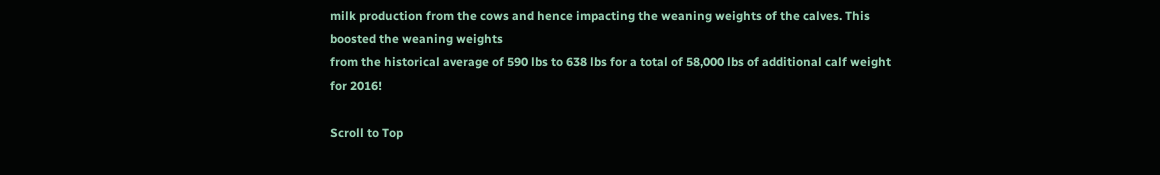milk production from the cows and hence impacting the weaning weights of the calves. This boosted the weaning weights
from the historical average of 590 lbs to 638 lbs for a total of 58,000 lbs of additional calf weight for 2016!

Scroll to Top